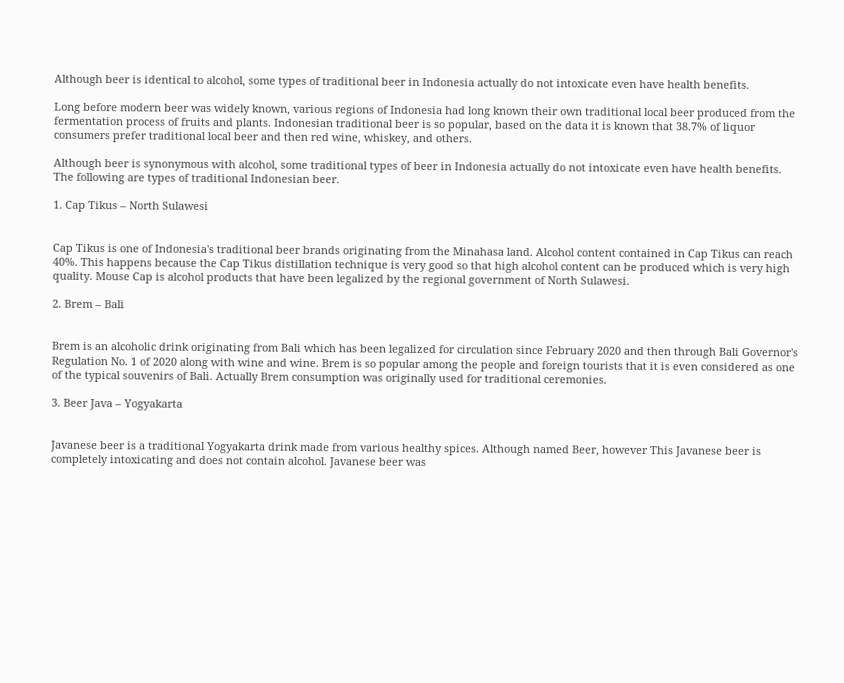Although beer is identical to alcohol, some types of traditional beer in Indonesia actually do not intoxicate even have health benefits.

Long before modern beer was widely known, various regions of Indonesia had long known their own traditional local beer produced from the fermentation process of fruits and plants. Indonesian traditional beer is so popular, based on the data it is known that 38.7% of liquor consumers prefer traditional local beer and then red wine, whiskey, and others.

Although beer is synonymous with alcohol, some traditional types of beer in Indonesia actually do not intoxicate even have health benefits. The following are types of traditional Indonesian beer.

1. Cap Tikus – North Sulawesi


Cap Tikus is one of Indonesia's traditional beer brands originating from the Minahasa land. Alcohol content contained in Cap Tikus can reach 40%. This happens because the Cap Tikus distillation technique is very good so that high alcohol content can be produced which is very high quality. Mouse Cap is alcohol products that have been legalized by the regional government of North Sulawesi.

2. Brem – Bali


Brem is an alcoholic drink originating from Bali which has been legalized for circulation since February 2020 and then through Bali Governor's Regulation No. 1 of 2020 along with wine and wine. Brem is so popular among the people and foreign tourists that it is even considered as one of the typical souvenirs of Bali. Actually Brem consumption was originally used for traditional ceremonies.

3. Beer Java – Yogyakarta


Javanese beer is a traditional Yogyakarta drink made from various healthy spices. Although named Beer, however This Javanese beer is completely intoxicating and does not contain alcohol. Javanese beer was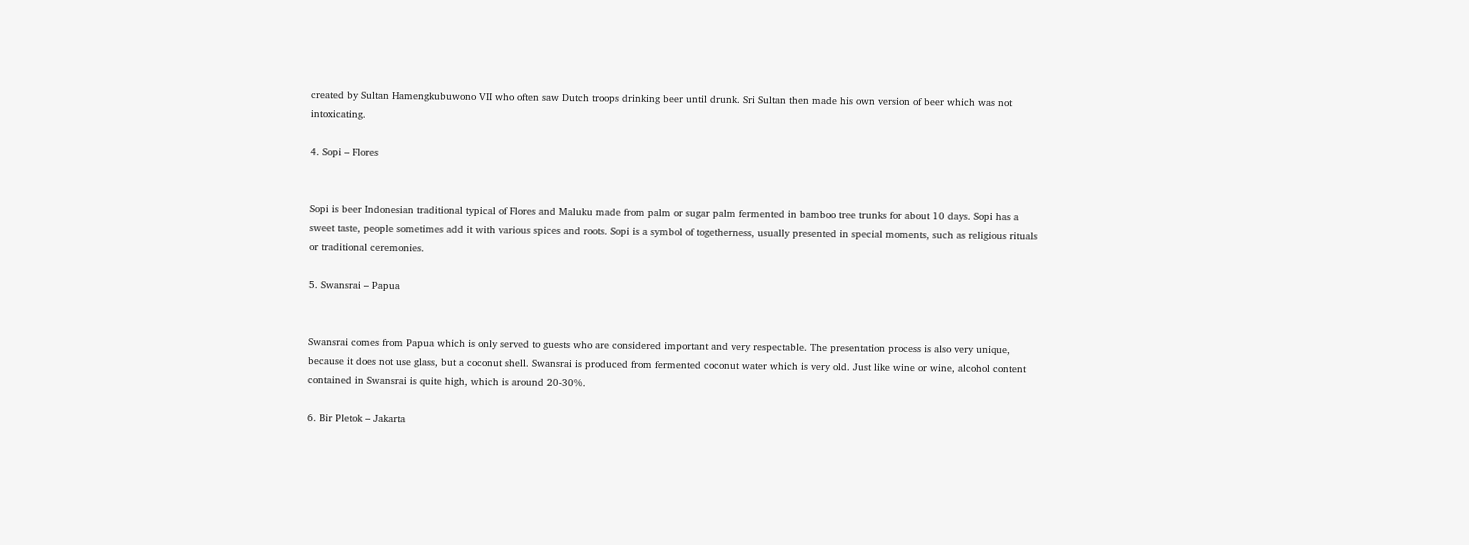created by Sultan Hamengkubuwono VII who often saw Dutch troops drinking beer until drunk. Sri Sultan then made his own version of beer which was not intoxicating.

4. Sopi – Flores


Sopi is beer Indonesian traditional typical of Flores and Maluku made from palm or sugar palm fermented in bamboo tree trunks for about 10 days. Sopi has a sweet taste, people sometimes add it with various spices and roots. Sopi is a symbol of togetherness, usually presented in special moments, such as religious rituals or traditional ceremonies.

5. Swansrai – Papua


Swansrai comes from Papua which is only served to guests who are considered important and very respectable. The presentation process is also very unique, because it does not use glass, but a coconut shell. Swansrai is produced from fermented coconut water which is very old. Just like wine or wine, alcohol content contained in Swansrai is quite high, which is around 20-30%.

6. Bir Pletok – Jakarta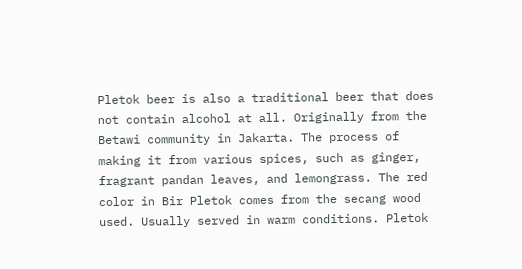Pletok beer is also a traditional beer that does not contain alcohol at all. Originally from the Betawi community in Jakarta. The process of making it from various spices, such as ginger, fragrant pandan leaves, and lemongrass. The red color in Bir Pletok comes from the secang wood used. Usually served in warm conditions. Pletok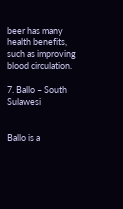beer has many health benefits, such as improving blood circulation.

7. Ballo – South Sulawesi


Ballo is a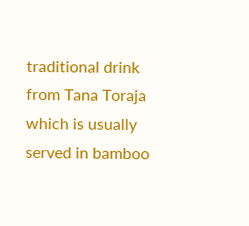traditional drink from Tana Toraja which is usually served in bamboo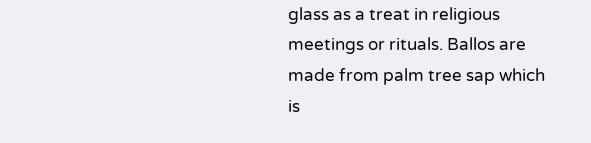glass as a treat in religious meetings or rituals. Ballos are made from palm tree sap which is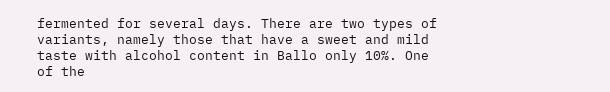fermented for several days. There are two types of variants, namely those that have a sweet and mild taste with alcohol content in Ballo only 10%. One of the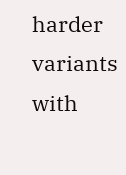harder variants with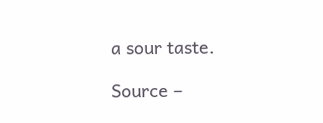a sour taste.

Source –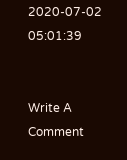2020-07-02 05:01:39


Write A Comment